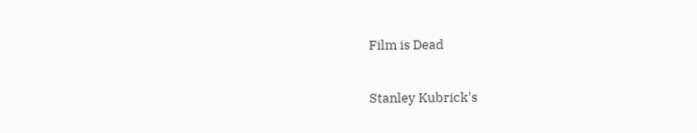Film is Dead

Stanley Kubrick's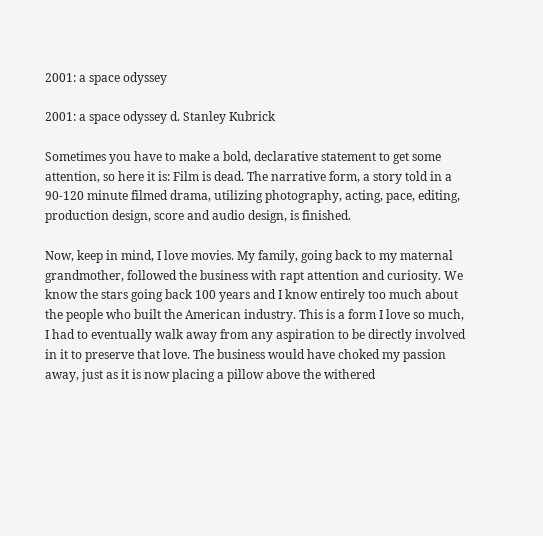2001: a space odyssey

2001: a space odyssey d. Stanley Kubrick

Sometimes you have to make a bold, declarative statement to get some attention, so here it is: Film is dead. The narrative form, a story told in a 90-120 minute filmed drama, utilizing photography, acting, pace, editing, production design, score and audio design, is finished.

Now, keep in mind, I love movies. My family, going back to my maternal grandmother, followed the business with rapt attention and curiosity. We know the stars going back 100 years and I know entirely too much about the people who built the American industry. This is a form I love so much, I had to eventually walk away from any aspiration to be directly involved in it to preserve that love. The business would have choked my passion away, just as it is now placing a pillow above the withered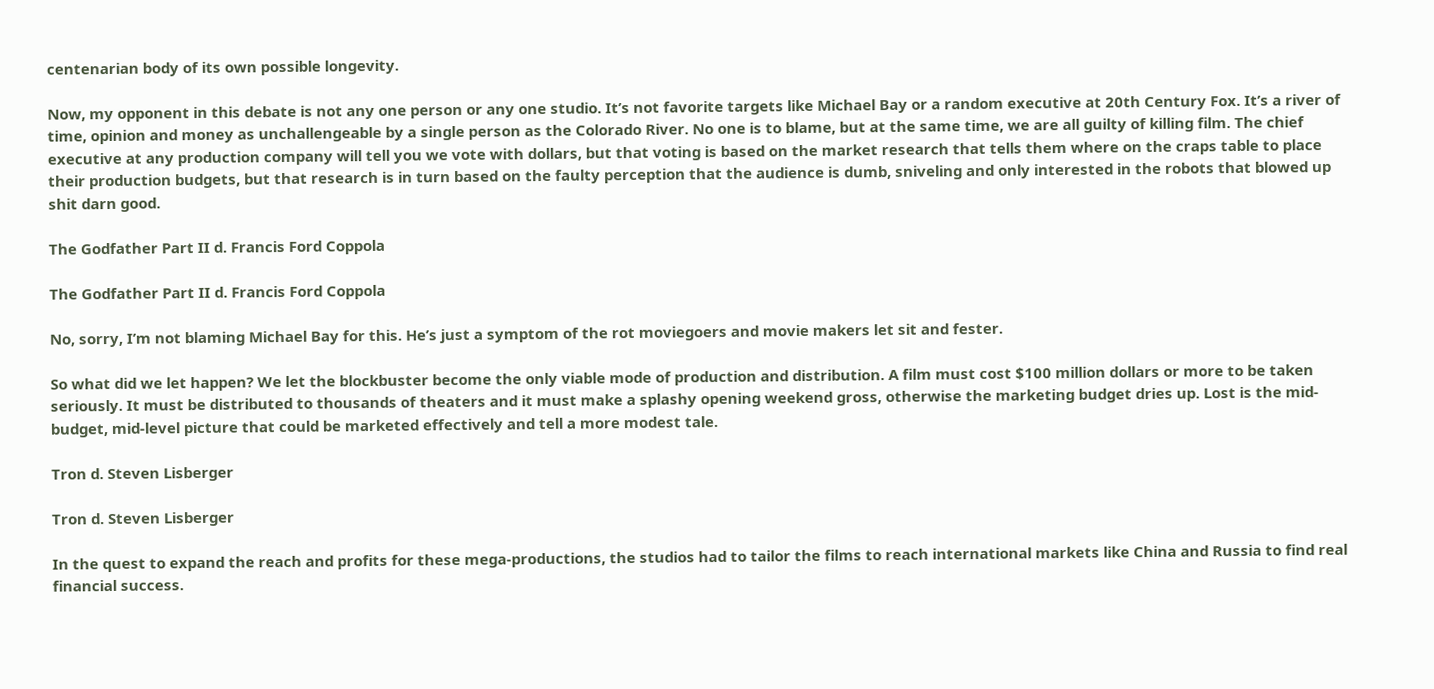centenarian body of its own possible longevity.

Now, my opponent in this debate is not any one person or any one studio. It’s not favorite targets like Michael Bay or a random executive at 20th Century Fox. It’s a river of time, opinion and money as unchallengeable by a single person as the Colorado River. No one is to blame, but at the same time, we are all guilty of killing film. The chief executive at any production company will tell you we vote with dollars, but that voting is based on the market research that tells them where on the craps table to place their production budgets, but that research is in turn based on the faulty perception that the audience is dumb, sniveling and only interested in the robots that blowed up shit darn good.

The Godfather Part II d. Francis Ford Coppola

The Godfather Part II d. Francis Ford Coppola

No, sorry, I’m not blaming Michael Bay for this. He’s just a symptom of the rot moviegoers and movie makers let sit and fester.

So what did we let happen? We let the blockbuster become the only viable mode of production and distribution. A film must cost $100 million dollars or more to be taken seriously. It must be distributed to thousands of theaters and it must make a splashy opening weekend gross, otherwise the marketing budget dries up. Lost is the mid-budget, mid-level picture that could be marketed effectively and tell a more modest tale.

Tron d. Steven Lisberger

Tron d. Steven Lisberger

In the quest to expand the reach and profits for these mega-productions, the studios had to tailor the films to reach international markets like China and Russia to find real financial success.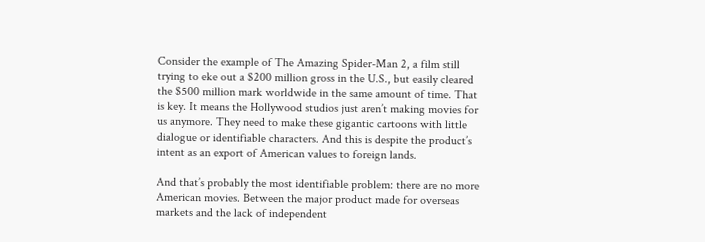Consider the example of The Amazing Spider-Man 2, a film still trying to eke out a $200 million gross in the U.S., but easily cleared the $500 million mark worldwide in the same amount of time. That is key. It means the Hollywood studios just aren’t making movies for us anymore. They need to make these gigantic cartoons with little dialogue or identifiable characters. And this is despite the product’s intent as an export of American values to foreign lands.

And that’s probably the most identifiable problem: there are no more American movies. Between the major product made for overseas markets and the lack of independent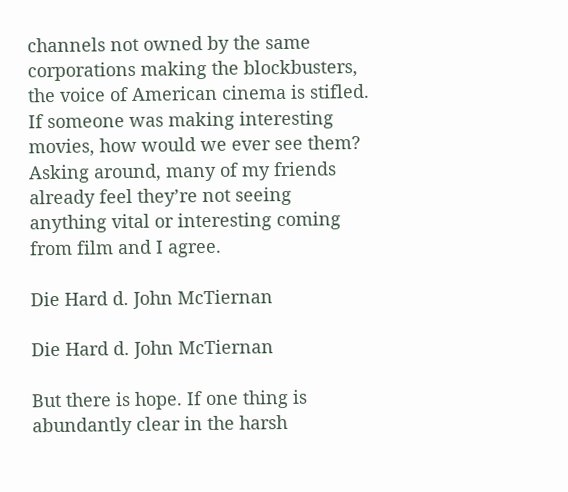channels not owned by the same corporations making the blockbusters, the voice of American cinema is stifled. If someone was making interesting movies, how would we ever see them? Asking around, many of my friends already feel they’re not seeing anything vital or interesting coming from film and I agree.

Die Hard d. John McTiernan

Die Hard d. John McTiernan

But there is hope. If one thing is abundantly clear in the harsh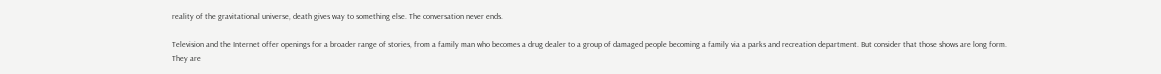reality of the gravitational universe, death gives way to something else. The conversation never ends.

Television and the Internet offer openings for a broader range of stories, from a family man who becomes a drug dealer to a group of damaged people becoming a family via a parks and recreation department. But consider that those shows are long form. They are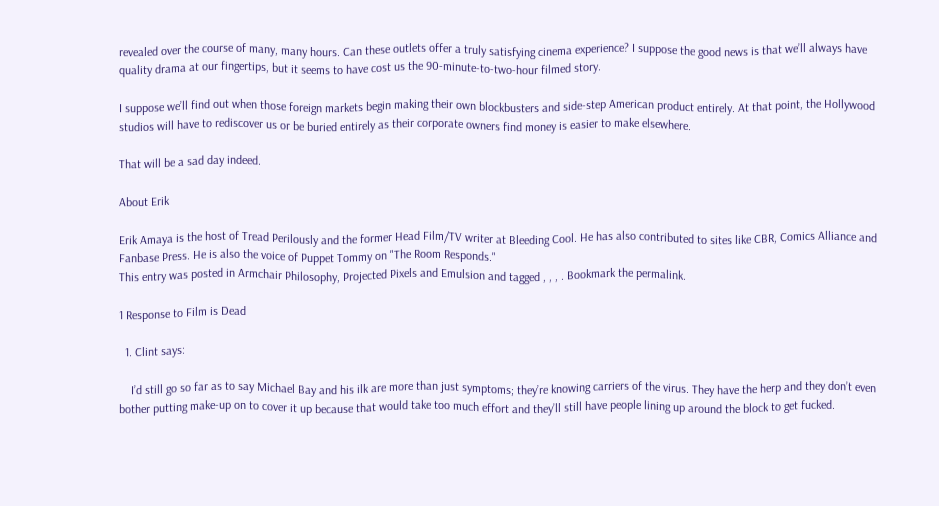revealed over the course of many, many hours. Can these outlets offer a truly satisfying cinema experience? I suppose the good news is that we’ll always have quality drama at our fingertips, but it seems to have cost us the 90-minute-to-two-hour filmed story.

I suppose we’ll find out when those foreign markets begin making their own blockbusters and side-step American product entirely. At that point, the Hollywood studios will have to rediscover us or be buried entirely as their corporate owners find money is easier to make elsewhere.

That will be a sad day indeed.

About Erik

Erik Amaya is the host of Tread Perilously and the former Head Film/TV writer at Bleeding Cool. He has also contributed to sites like CBR, Comics Alliance and Fanbase Press. He is also the voice of Puppet Tommy on "The Room Responds."
This entry was posted in Armchair Philosophy, Projected Pixels and Emulsion and tagged , , , . Bookmark the permalink.

1 Response to Film is Dead

  1. Clint says:

    I’d still go so far as to say Michael Bay and his ilk are more than just symptoms; they’re knowing carriers of the virus. They have the herp and they don’t even bother putting make-up on to cover it up because that would take too much effort and they’ll still have people lining up around the block to get fucked.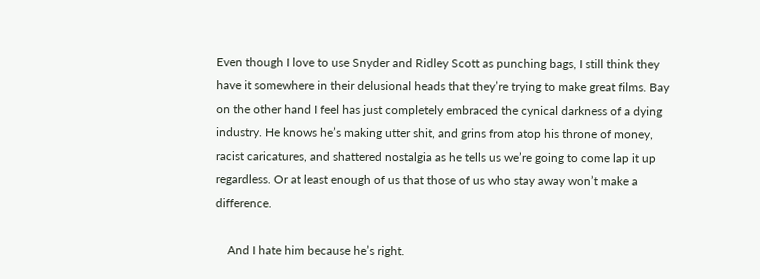Even though I love to use Snyder and Ridley Scott as punching bags, I still think they have it somewhere in their delusional heads that they’re trying to make great films. Bay on the other hand I feel has just completely embraced the cynical darkness of a dying industry. He knows he’s making utter shit, and grins from atop his throne of money, racist caricatures, and shattered nostalgia as he tells us we’re going to come lap it up regardless. Or at least enough of us that those of us who stay away won’t make a difference.

    And I hate him because he’s right.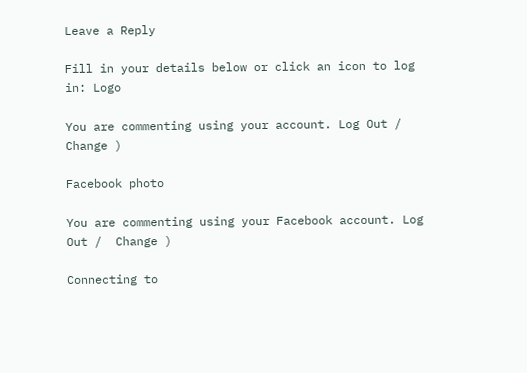Leave a Reply

Fill in your details below or click an icon to log in: Logo

You are commenting using your account. Log Out /  Change )

Facebook photo

You are commenting using your Facebook account. Log Out /  Change )

Connecting to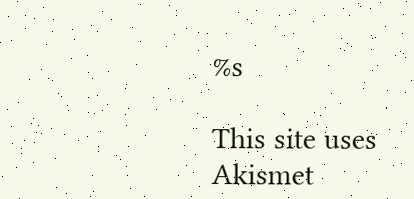%s

This site uses Akismet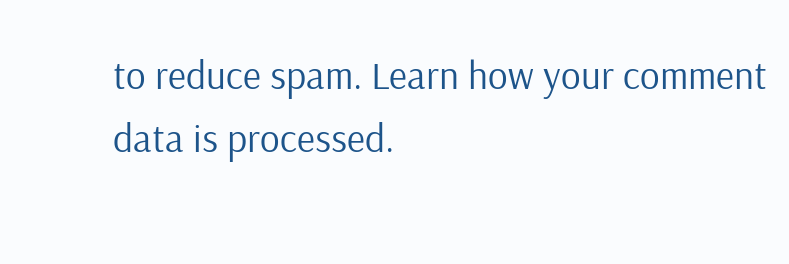to reduce spam. Learn how your comment data is processed.